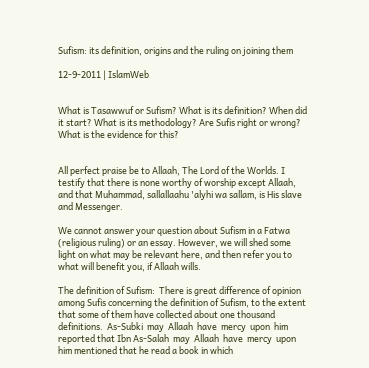Sufism: its definition, origins and the ruling on joining them

12-9-2011 | IslamWeb


What is Tasawwuf or Sufism? What is its definition? When did it start? What is its methodology? Are Sufis right or wrong? What is the evidence for this?


All perfect praise be to Allaah, The Lord of the Worlds. I testify that there is none worthy of worship except Allaah, and that Muhammad, sallallaahu 'alyhi wa sallam, is His slave and Messenger.

We cannot answer your question about Sufism in a Fatwa (religious ruling) or an essay. However, we will shed some light on what may be relevant here, and then refer you to what will benefit you, if Allaah wills.

The definition of Sufism:  There is great difference of opinion among Sufis concerning the definition of Sufism, to the extent that some of them have collected about one thousand definitions.  As-Subki  may  Allaah  have  mercy  upon  him reported that Ibn As-Salah  may  Allaah  have  mercy  upon  him mentioned that he read a book in which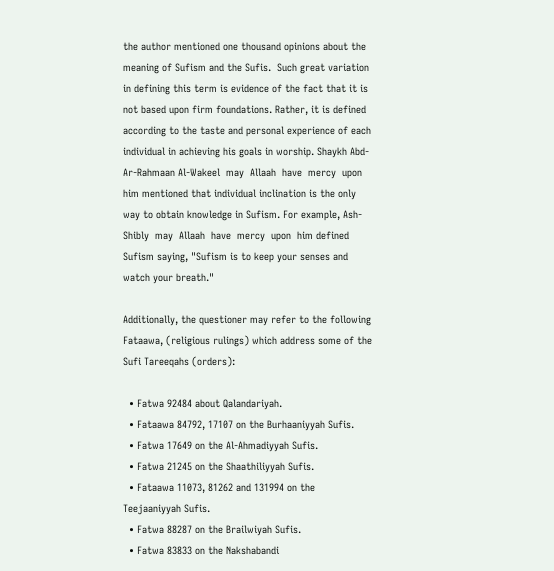the author mentioned one thousand opinions about the meaning of Sufism and the Sufis.  Such great variation in defining this term is evidence of the fact that it is not based upon firm foundations. Rather, it is defined according to the taste and personal experience of each individual in achieving his goals in worship. Shaykh Abd-Ar-Rahmaan Al-Wakeel  may  Allaah  have  mercy  upon  him mentioned that individual inclination is the only way to obtain knowledge in Sufism. For example, Ash-Shibly  may  Allaah  have  mercy  upon  him defined Sufism saying, "Sufism is to keep your senses and watch your breath."

Additionally, the questioner may refer to the following Fataawa, (religious rulings) which address some of the Sufi Tareeqahs (orders):

  • Fatwa 92484 about Qalandariyah.
  • Fataawa 84792, 17107 on the Burhaaniyyah Sufis.
  • Fatwa 17649 on the Al-Ahmadiyyah Sufis.
  • Fatwa 21245 on the Shaathiliyyah Sufis.
  • Fataawa 11073, 81262 and 131994 on the Teejaaniyyah Sufis.
  • Fatwa 88287 on the Brailwiyah Sufis.
  • Fatwa 83833 on the Nakshabandi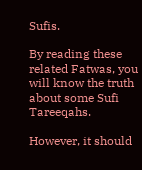Sufis.

By reading these related Fatwas, you will know the truth about some Sufi Tareeqahs.

However, it should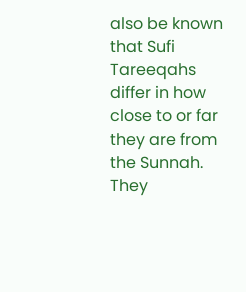also be known that Sufi Tareeqahs differ in how close to or far they are from the Sunnah.  They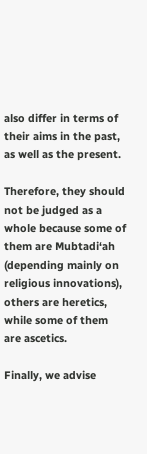also differ in terms of their aims in the past, as well as the present.

Therefore, they should not be judged as a whole because some of them are Mubtadi‘ah (depending mainly on religious innovations), others are heretics, while some of them are ascetics.

Finally, we advise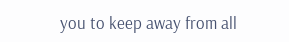you to keep away from all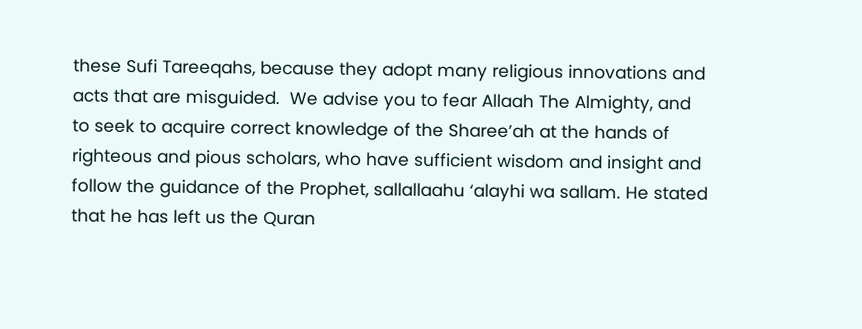these Sufi Tareeqahs, because they adopt many religious innovations and acts that are misguided.  We advise you to fear Allaah The Almighty, and to seek to acquire correct knowledge of the Sharee’ah at the hands of righteous and pious scholars, who have sufficient wisdom and insight and follow the guidance of the Prophet, sallallaahu ‘alayhi wa sallam. He stated that he has left us the Quran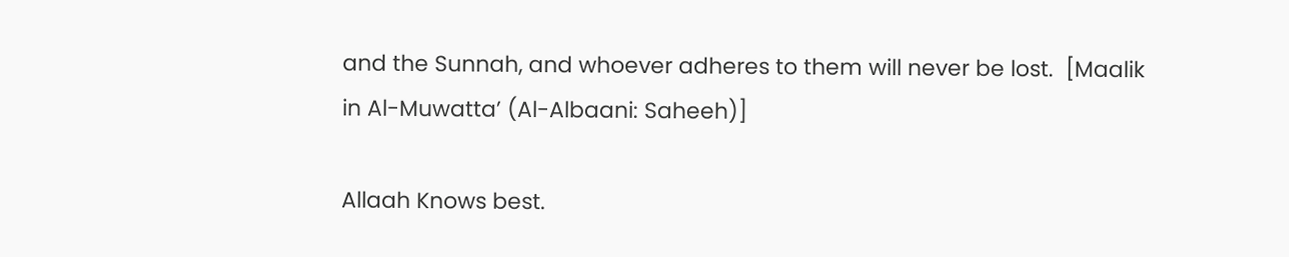and the Sunnah, and whoever adheres to them will never be lost.  [Maalik in Al-Muwatta’ (Al-Albaani: Saheeh)]

Allaah Knows best.